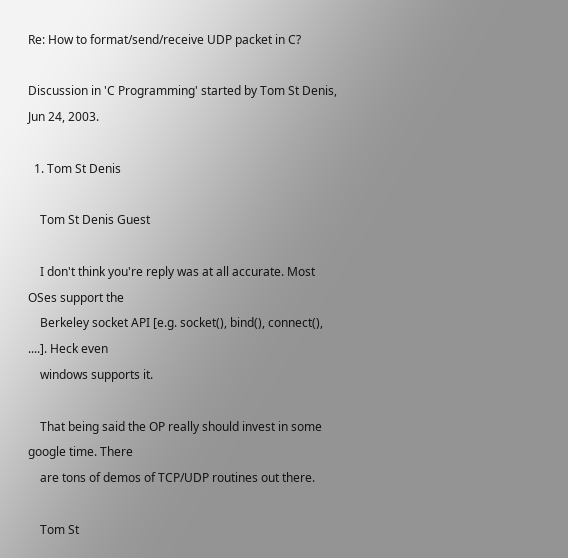Re: How to format/send/receive UDP packet in C?

Discussion in 'C Programming' started by Tom St Denis, Jun 24, 2003.

  1. Tom St Denis

    Tom St Denis Guest

    I don't think you're reply was at all accurate. Most OSes support the
    Berkeley socket API [e.g. socket(), bind(), connect(), ....]. Heck even
    windows supports it.

    That being said the OP really should invest in some google time. There
    are tons of demos of TCP/UDP routines out there.

    Tom St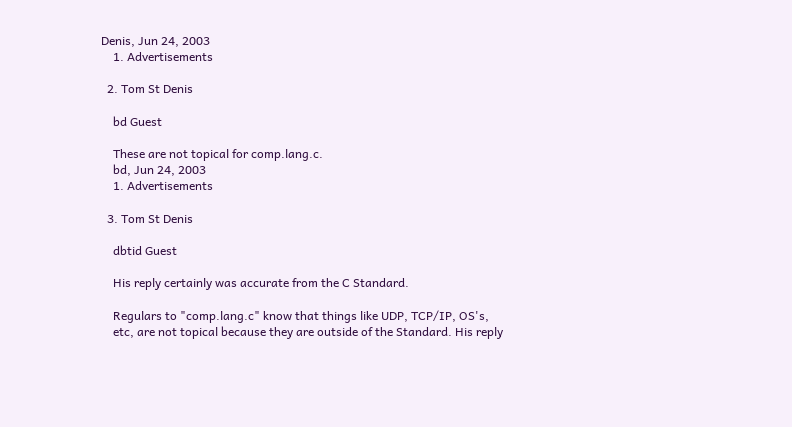Denis, Jun 24, 2003
    1. Advertisements

  2. Tom St Denis

    bd Guest

    These are not topical for comp.lang.c.
    bd, Jun 24, 2003
    1. Advertisements

  3. Tom St Denis

    dbtid Guest

    His reply certainly was accurate from the C Standard.

    Regulars to "comp.lang.c" know that things like UDP, TCP/IP, OS's,
    etc, are not topical because they are outside of the Standard. His reply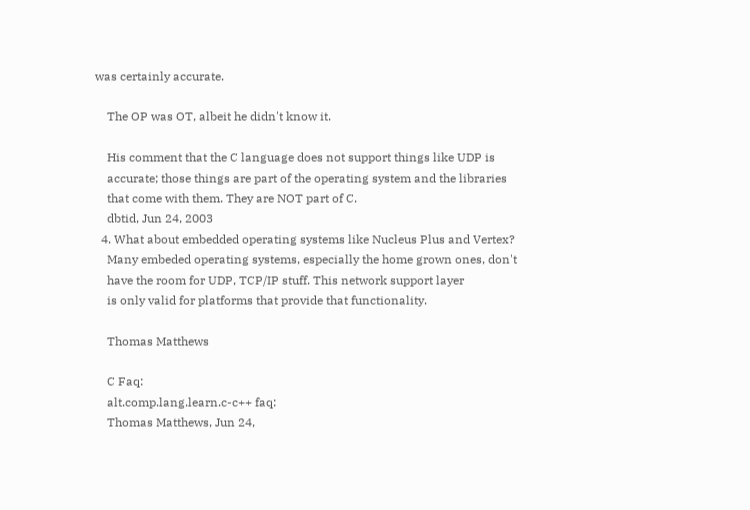was certainly accurate.

    The OP was OT, albeit he didn't know it.

    His comment that the C language does not support things like UDP is
    accurate; those things are part of the operating system and the libraries
    that come with them. They are NOT part of C.
    dbtid, Jun 24, 2003
  4. What about embedded operating systems like Nucleus Plus and Vertex?
    Many embeded operating systems, especially the home grown ones, don't
    have the room for UDP, TCP/IP stuff. This network support layer
    is only valid for platforms that provide that functionality.

    Thomas Matthews

    C Faq:
    alt.comp.lang.learn.c-c++ faq:
    Thomas Matthews, Jun 24,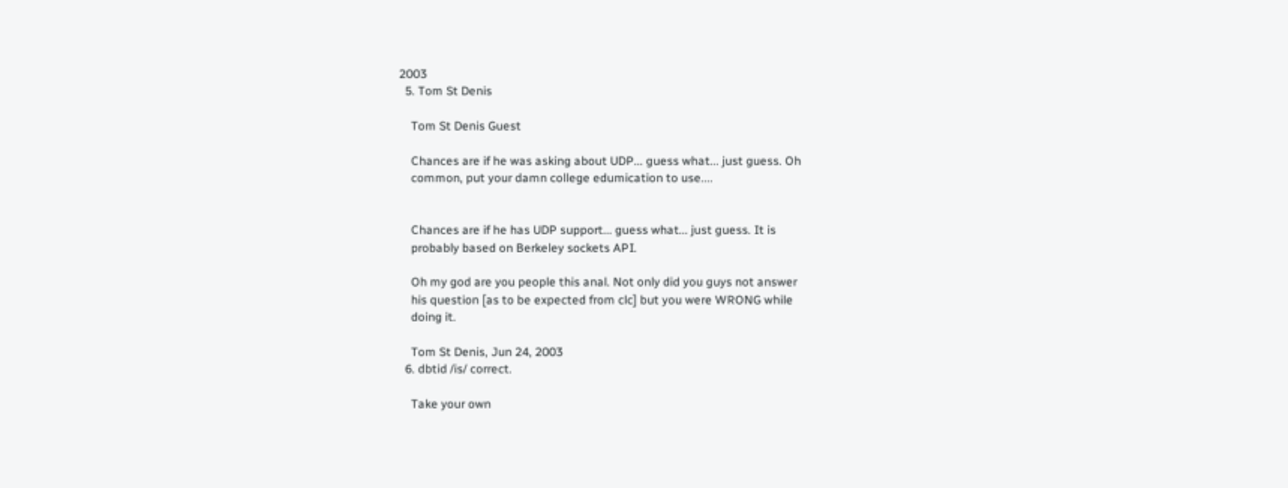2003
  5. Tom St Denis

    Tom St Denis Guest

    Chances are if he was asking about UDP... guess what... just guess. Oh
    common, put your damn college edumication to use....


    Chances are if he has UDP support... guess what... just guess. It is
    probably based on Berkeley sockets API.

    Oh my god are you people this anal. Not only did you guys not answer
    his question [as to be expected from clc] but you were WRONG while
    doing it.

    Tom St Denis, Jun 24, 2003
  6. dbtid /is/ correct.

    Take your own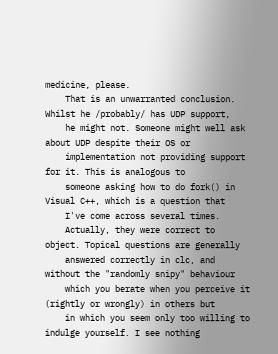medicine, please.
    That is an unwarranted conclusion. Whilst he /probably/ has UDP support,
    he might not. Someone might well ask about UDP despite their OS or
    implementation not providing support for it. This is analogous to
    someone asking how to do fork() in Visual C++, which is a question that
    I've come across several times.
    Actually, they were correct to object. Topical questions are generally
    answered correctly in clc, and without the "randomly snipy" behaviour
    which you berate when you perceive it (rightly or wrongly) in others but
    in which you seem only too willing to indulge yourself. I see nothing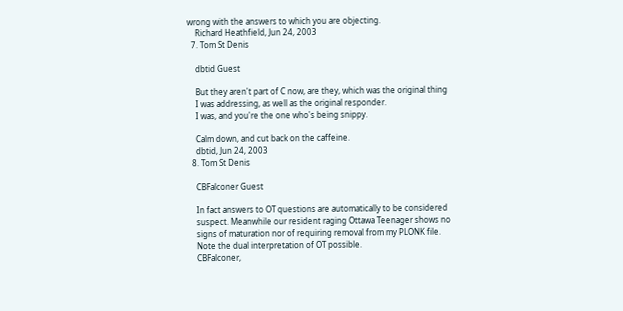wrong with the answers to which you are objecting.
    Richard Heathfield, Jun 24, 2003
  7. Tom St Denis

    dbtid Guest

    But they aren't part of C now, are they, which was the original thing
    I was addressing, as well as the original responder.
    I was, and you're the one who's being snippy.

    Calm down, and cut back on the caffeine.
    dbtid, Jun 24, 2003
  8. Tom St Denis

    CBFalconer Guest

    In fact answers to OT questions are automatically to be considered
    suspect. Meanwhile our resident raging Ottawa Teenager shows no
    signs of maturation nor of requiring removal from my PLONK file.
    Note the dual interpretation of OT possible.
    CBFalconer,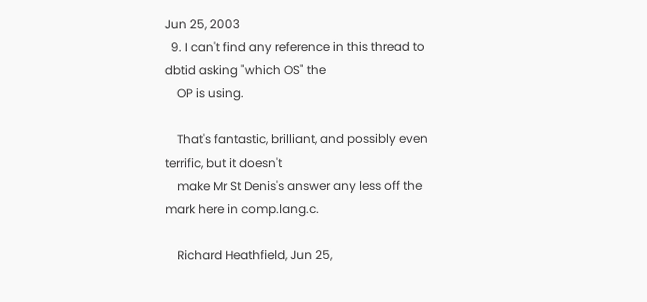Jun 25, 2003
  9. I can't find any reference in this thread to dbtid asking "which OS" the
    OP is using.

    That's fantastic, brilliant, and possibly even terrific, but it doesn't
    make Mr St Denis's answer any less off the mark here in comp.lang.c.

    Richard Heathfield, Jun 25,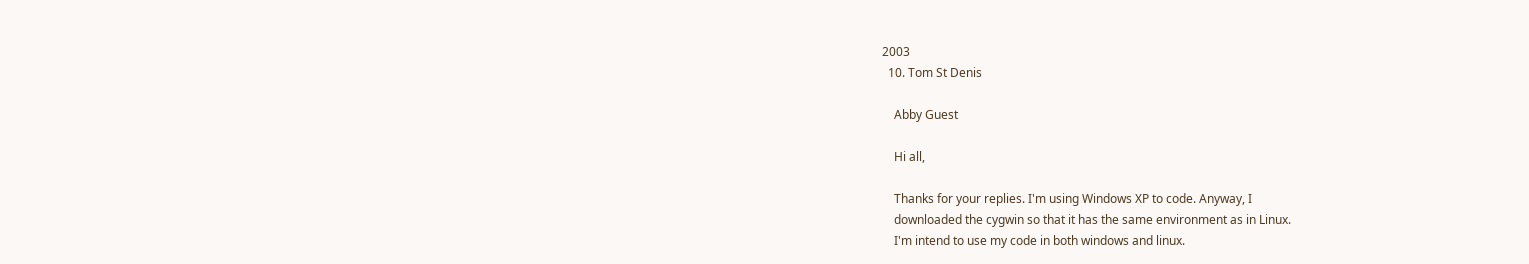2003
  10. Tom St Denis

    Abby Guest

    Hi all,

    Thanks for your replies. I'm using Windows XP to code. Anyway, I
    downloaded the cygwin so that it has the same environment as in Linux.
    I'm intend to use my code in both windows and linux.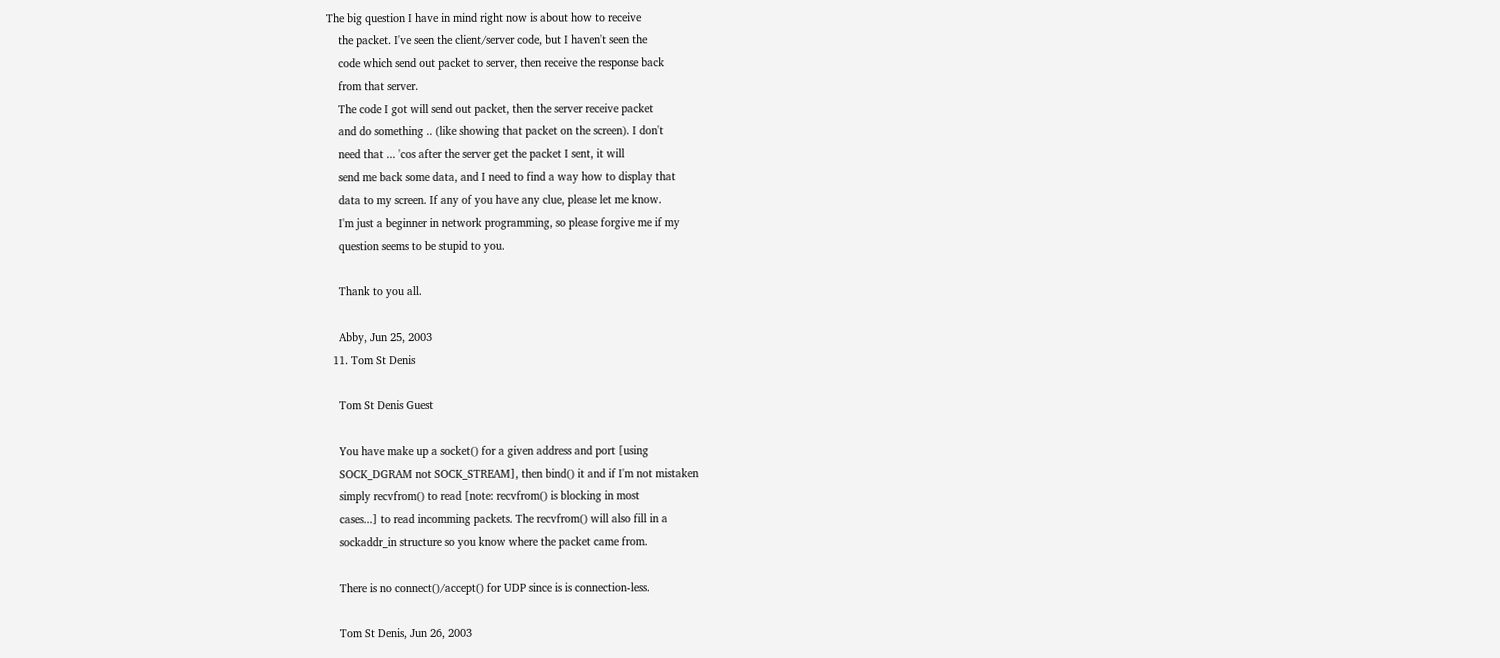The big question I have in mind right now is about how to receive
    the packet. I've seen the client/server code, but I haven't seen the
    code which send out packet to server, then receive the response back
    from that server.
    The code I got will send out packet, then the server receive packet
    and do something .. (like showing that packet on the screen). I don't
    need that ... 'cos after the server get the packet I sent, it will
    send me back some data, and I need to find a way how to display that
    data to my screen. If any of you have any clue, please let me know.
    I'm just a beginner in network programming, so please forgive me if my
    question seems to be stupid to you.

    Thank to you all.

    Abby, Jun 25, 2003
  11. Tom St Denis

    Tom St Denis Guest

    You have make up a socket() for a given address and port [using
    SOCK_DGRAM not SOCK_STREAM], then bind() it and if I'm not mistaken
    simply recvfrom() to read [note: recvfrom() is blocking in most
    cases...] to read incomming packets. The recvfrom() will also fill in a
    sockaddr_in structure so you know where the packet came from.

    There is no connect()/accept() for UDP since is is connection-less.

    Tom St Denis, Jun 26, 2003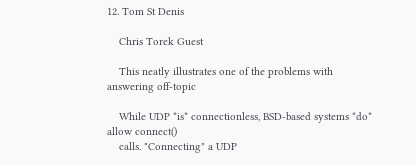12. Tom St Denis

    Chris Torek Guest

    This neatly illustrates one of the problems with answering off-topic

    While UDP *is* connectionless, BSD-based systems *do* allow connect()
    calls. "Connecting" a UDP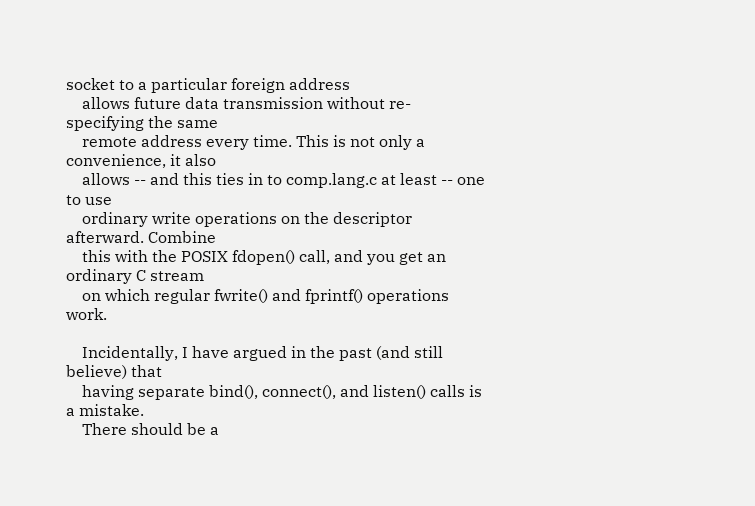socket to a particular foreign address
    allows future data transmission without re-specifying the same
    remote address every time. This is not only a convenience, it also
    allows -- and this ties in to comp.lang.c at least -- one to use
    ordinary write operations on the descriptor afterward. Combine
    this with the POSIX fdopen() call, and you get an ordinary C stream
    on which regular fwrite() and fprintf() operations work.

    Incidentally, I have argued in the past (and still believe) that
    having separate bind(), connect(), and listen() calls is a mistake.
    There should be a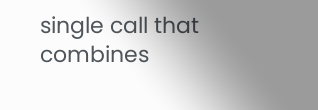single call that combines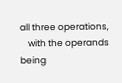all three operations,
    with the operands being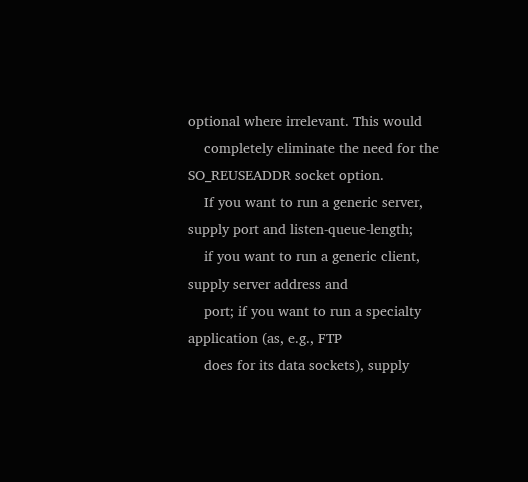optional where irrelevant. This would
    completely eliminate the need for the SO_REUSEADDR socket option.
    If you want to run a generic server, supply port and listen-queue-length;
    if you want to run a generic client, supply server address and
    port; if you want to run a specialty application (as, e.g., FTP
    does for its data sockets), supply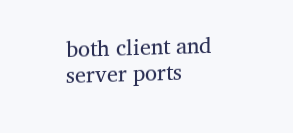both client and server ports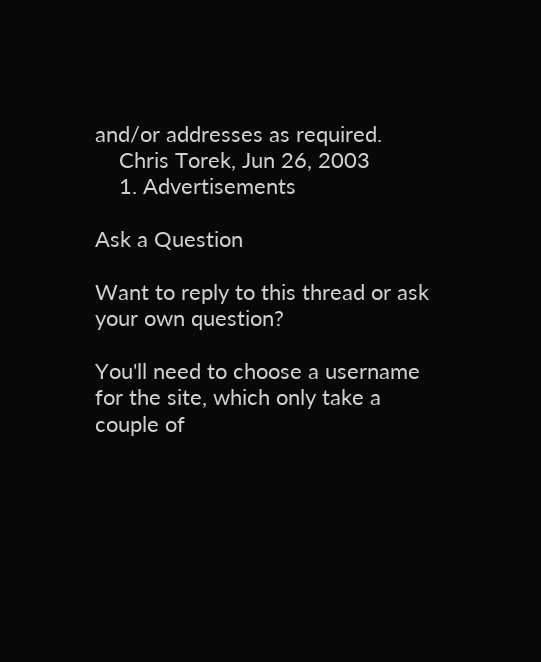and/or addresses as required.
    Chris Torek, Jun 26, 2003
    1. Advertisements

Ask a Question

Want to reply to this thread or ask your own question?

You'll need to choose a username for the site, which only take a couple of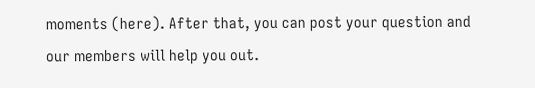moments (here). After that, you can post your question and our members will help you out.